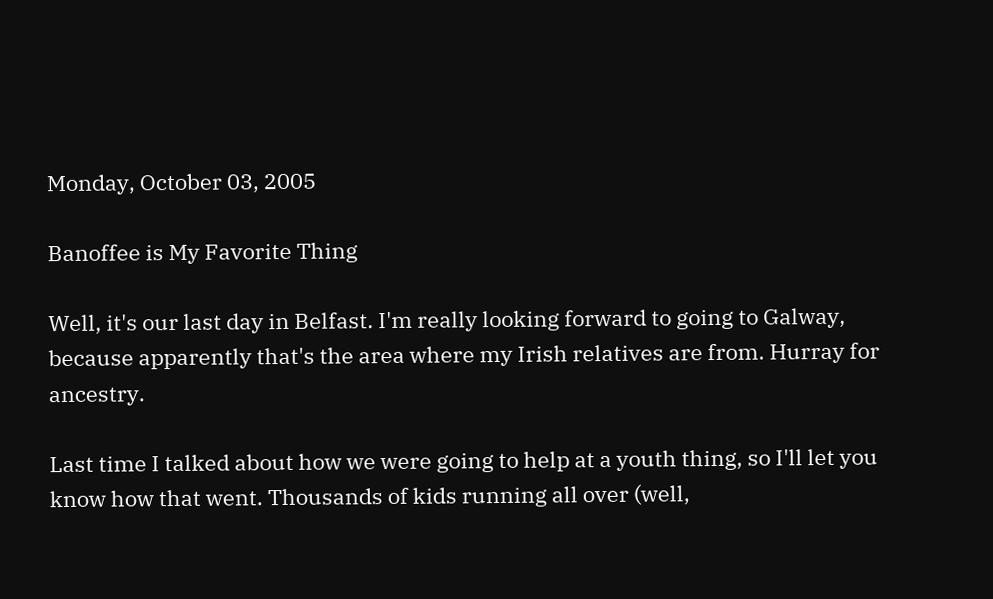Monday, October 03, 2005

Banoffee is My Favorite Thing

Well, it's our last day in Belfast. I'm really looking forward to going to Galway, because apparently that's the area where my Irish relatives are from. Hurray for ancestry.

Last time I talked about how we were going to help at a youth thing, so I'll let you know how that went. Thousands of kids running all over (well,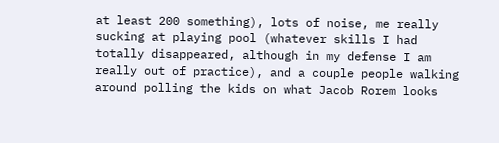at least 200 something), lots of noise, me really sucking at playing pool (whatever skills I had totally disappeared, although in my defense I am really out of practice), and a couple people walking around polling the kids on what Jacob Rorem looks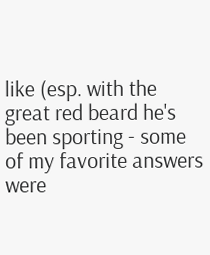like (esp. with the great red beard he's been sporting - some of my favorite answers were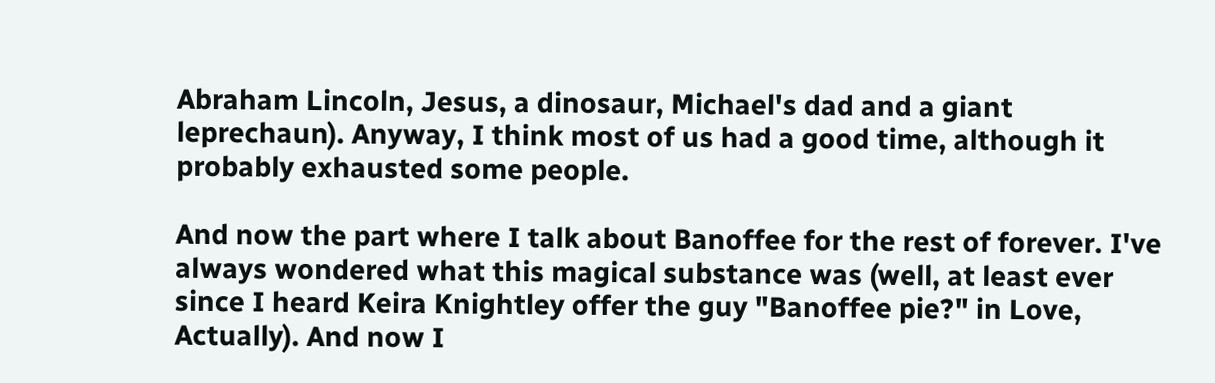Abraham Lincoln, Jesus, a dinosaur, Michael's dad and a giant leprechaun). Anyway, I think most of us had a good time, although it probably exhausted some people.

And now the part where I talk about Banoffee for the rest of forever. I've always wondered what this magical substance was (well, at least ever since I heard Keira Knightley offer the guy "Banoffee pie?" in Love, Actually). And now I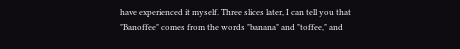have experienced it myself. Three slices later, I can tell you that "Banoffee" comes from the words "banana" and "toffee," and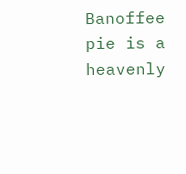Banoffee pie is a heavenly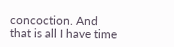concoction. And that is all I have time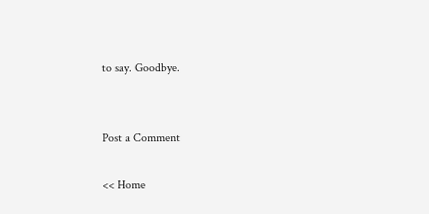to say. Goodbye.


Post a Comment

<< Home